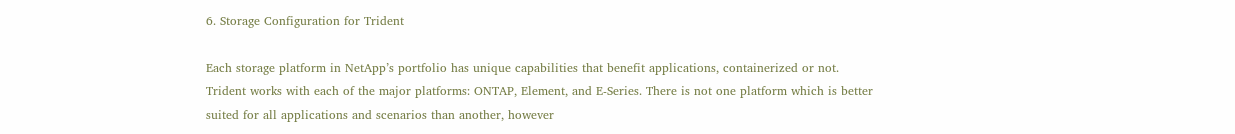6. Storage Configuration for Trident

Each storage platform in NetApp’s portfolio has unique capabilities that benefit applications, containerized or not. Trident works with each of the major platforms: ONTAP, Element, and E-Series. There is not one platform which is better suited for all applications and scenarios than another, however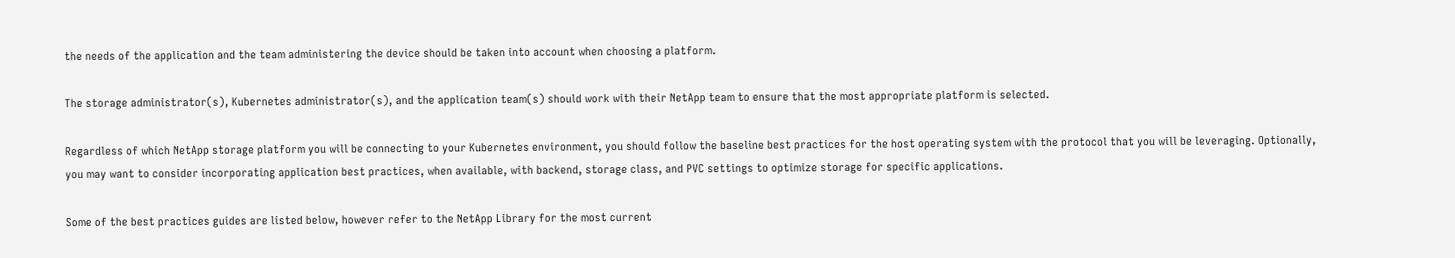the needs of the application and the team administering the device should be taken into account when choosing a platform.

The storage administrator(s), Kubernetes administrator(s), and the application team(s) should work with their NetApp team to ensure that the most appropriate platform is selected.

Regardless of which NetApp storage platform you will be connecting to your Kubernetes environment, you should follow the baseline best practices for the host operating system with the protocol that you will be leveraging. Optionally, you may want to consider incorporating application best practices, when available, with backend, storage class, and PVC settings to optimize storage for specific applications.

Some of the best practices guides are listed below, however refer to the NetApp Library for the most current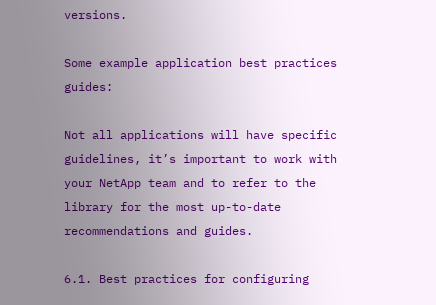versions.

Some example application best practices guides:

Not all applications will have specific guidelines, it’s important to work with your NetApp team and to refer to the library for the most up-to-date recommendations and guides.

6.1. Best practices for configuring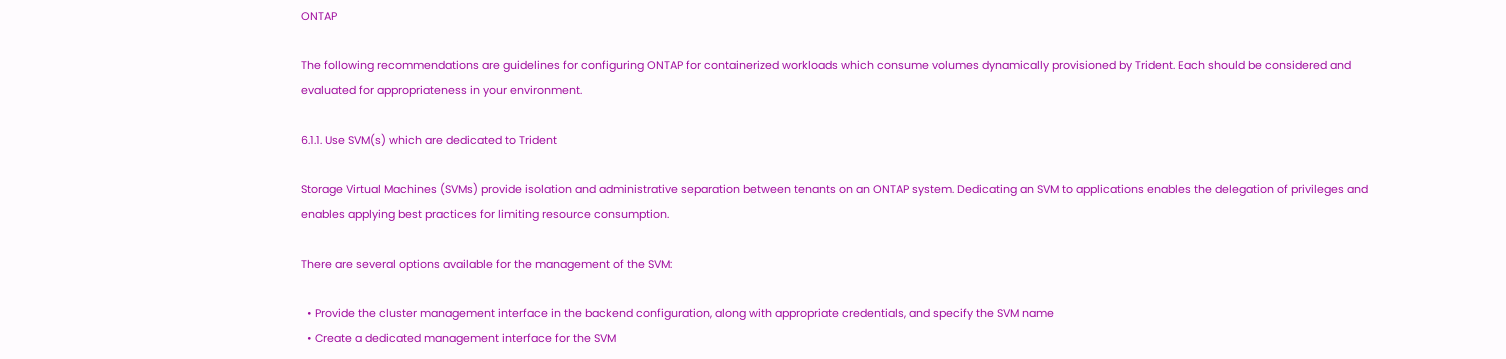ONTAP

The following recommendations are guidelines for configuring ONTAP for containerized workloads which consume volumes dynamically provisioned by Trident. Each should be considered and evaluated for appropriateness in your environment.

6.1.1. Use SVM(s) which are dedicated to Trident

Storage Virtual Machines (SVMs) provide isolation and administrative separation between tenants on an ONTAP system. Dedicating an SVM to applications enables the delegation of privileges and enables applying best practices for limiting resource consumption.

There are several options available for the management of the SVM:

  • Provide the cluster management interface in the backend configuration, along with appropriate credentials, and specify the SVM name
  • Create a dedicated management interface for the SVM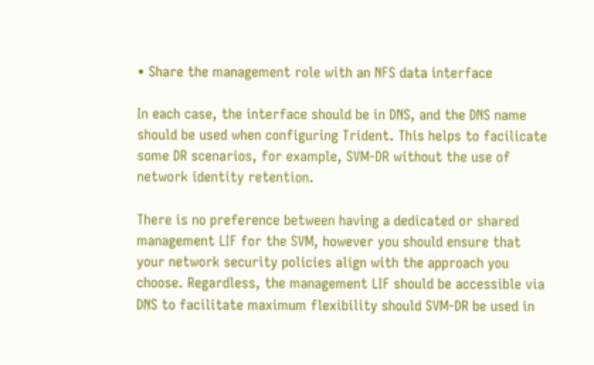• Share the management role with an NFS data interface

In each case, the interface should be in DNS, and the DNS name should be used when configuring Trident. This helps to facilicate some DR scenarios, for example, SVM-DR without the use of network identity retention.

There is no preference between having a dedicated or shared management LIF for the SVM, however you should ensure that your network security policies align with the approach you choose. Regardless, the management LIF should be accessible via DNS to facilitate maximum flexibility should SVM-DR be used in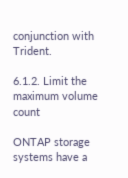conjunction with Trident.

6.1.2. Limit the maximum volume count

ONTAP storage systems have a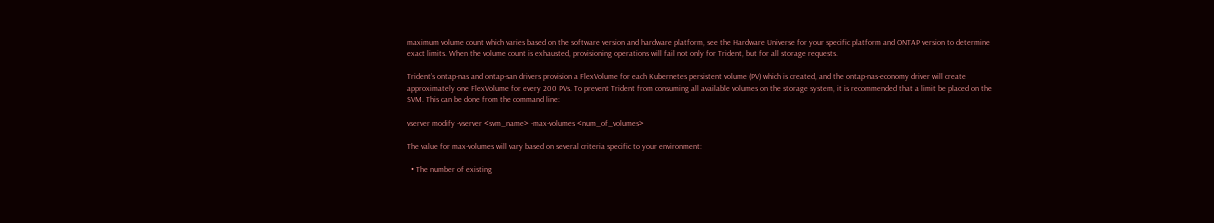maximum volume count which varies based on the software version and hardware platform, see the Hardware Universe for your specific platform and ONTAP version to determine exact limits. When the volume count is exhausted, provisioning operations will fail not only for Trident, but for all storage requests.

Trident’s ontap-nas and ontap-san drivers provision a FlexVolume for each Kubernetes persistent volume (PV) which is created, and the ontap-nas-economy driver will create approximately one FlexVolume for every 200 PVs. To prevent Trident from consuming all available volumes on the storage system, it is recommended that a limit be placed on the SVM. This can be done from the command line:

vserver modify -vserver <svm_name> -max-volumes <num_of_volumes>

The value for max-volumes will vary based on several criteria specific to your environment:

  • The number of existing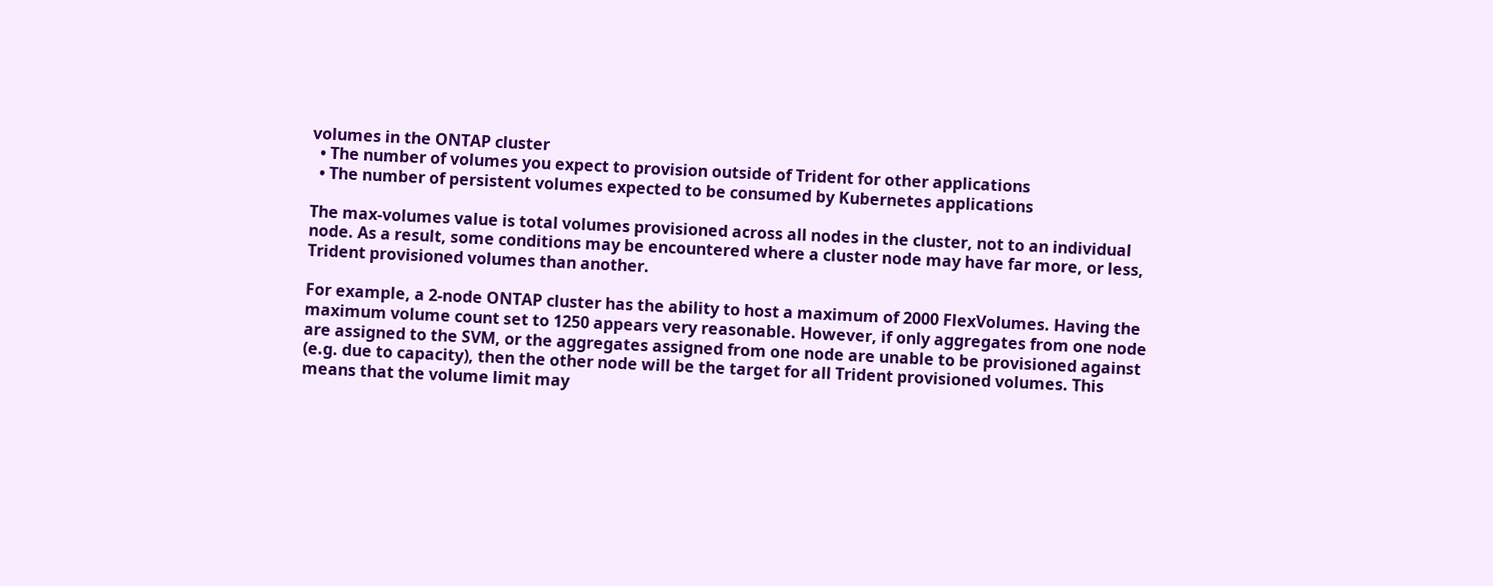volumes in the ONTAP cluster
  • The number of volumes you expect to provision outside of Trident for other applications
  • The number of persistent volumes expected to be consumed by Kubernetes applications

The max-volumes value is total volumes provisioned across all nodes in the cluster, not to an individual node. As a result, some conditions may be encountered where a cluster node may have far more, or less, Trident provisioned volumes than another.

For example, a 2-node ONTAP cluster has the ability to host a maximum of 2000 FlexVolumes. Having the maximum volume count set to 1250 appears very reasonable. However, if only aggregates from one node are assigned to the SVM, or the aggregates assigned from one node are unable to be provisioned against (e.g. due to capacity), then the other node will be the target for all Trident provisioned volumes. This means that the volume limit may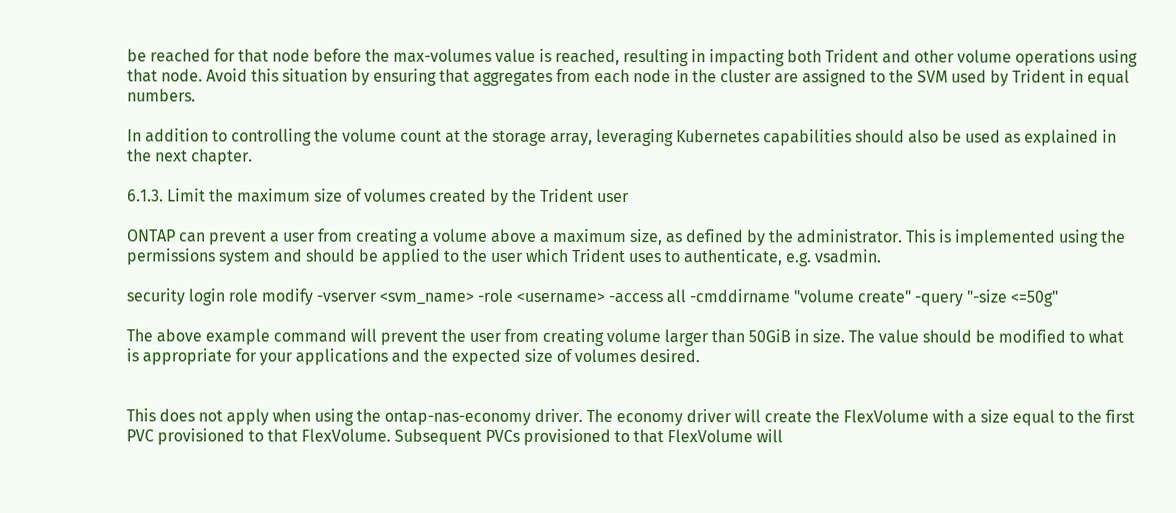be reached for that node before the max-volumes value is reached, resulting in impacting both Trident and other volume operations using that node. Avoid this situation by ensuring that aggregates from each node in the cluster are assigned to the SVM used by Trident in equal numbers.

In addition to controlling the volume count at the storage array, leveraging Kubernetes capabilities should also be used as explained in the next chapter.

6.1.3. Limit the maximum size of volumes created by the Trident user

ONTAP can prevent a user from creating a volume above a maximum size, as defined by the administrator. This is implemented using the permissions system and should be applied to the user which Trident uses to authenticate, e.g. vsadmin.

security login role modify -vserver <svm_name> -role <username> -access all -cmddirname "volume create" -query "-size <=50g"

The above example command will prevent the user from creating volume larger than 50GiB in size. The value should be modified to what is appropriate for your applications and the expected size of volumes desired.


This does not apply when using the ontap-nas-economy driver. The economy driver will create the FlexVolume with a size equal to the first PVC provisioned to that FlexVolume. Subsequent PVCs provisioned to that FlexVolume will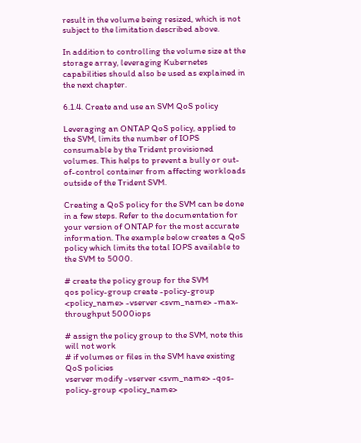result in the volume being resized, which is not subject to the limitation described above.

In addition to controlling the volume size at the storage array, leveraging Kubernetes capabilities should also be used as explained in the next chapter.

6.1.4. Create and use an SVM QoS policy

Leveraging an ONTAP QoS policy, applied to the SVM, limits the number of IOPS consumable by the Trident provisioned volumes. This helps to prevent a bully or out-of-control container from affecting workloads outside of the Trident SVM.

Creating a QoS policy for the SVM can be done in a few steps. Refer to the documentation for your version of ONTAP for the most accurate information. The example below creates a QoS policy which limits the total IOPS available to the SVM to 5000.

# create the policy group for the SVM
qos policy-group create -policy-group <policy_name> -vserver <svm_name> -max-throughput 5000iops

# assign the policy group to the SVM, note this will not work
# if volumes or files in the SVM have existing QoS policies
vserver modify -vserver <svm_name> -qos-policy-group <policy_name>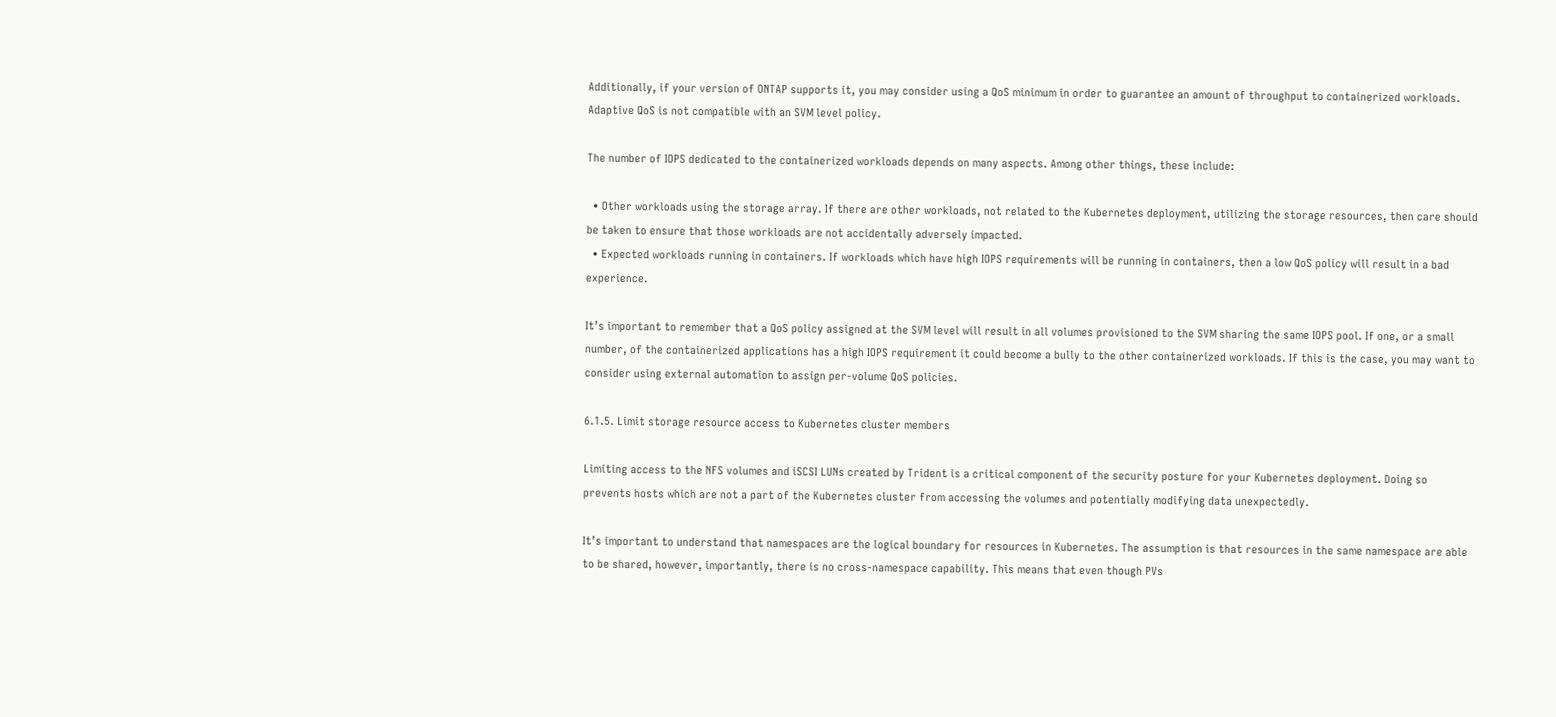Additionally, if your version of ONTAP supports it, you may consider using a QoS minimum in order to guarantee an amount of throughput to containerized workloads. Adaptive QoS is not compatible with an SVM level policy.

The number of IOPS dedicated to the containerized workloads depends on many aspects. Among other things, these include:

  • Other workloads using the storage array. If there are other workloads, not related to the Kubernetes deployment, utilizing the storage resources, then care should be taken to ensure that those workloads are not accidentally adversely impacted.
  • Expected workloads running in containers. If workloads which have high IOPS requirements will be running in containers, then a low QoS policy will result in a bad experience.

It’s important to remember that a QoS policy assigned at the SVM level will result in all volumes provisioned to the SVM sharing the same IOPS pool. If one, or a small number, of the containerized applications has a high IOPS requirement it could become a bully to the other containerized workloads. If this is the case, you may want to consider using external automation to assign per-volume QoS policies.

6.1.5. Limit storage resource access to Kubernetes cluster members

Limiting access to the NFS volumes and iSCSI LUNs created by Trident is a critical component of the security posture for your Kubernetes deployment. Doing so prevents hosts which are not a part of the Kubernetes cluster from accessing the volumes and potentially modifying data unexpectedly.

It’s important to understand that namespaces are the logical boundary for resources in Kubernetes. The assumption is that resources in the same namespace are able to be shared, however, importantly, there is no cross-namespace capability. This means that even though PVs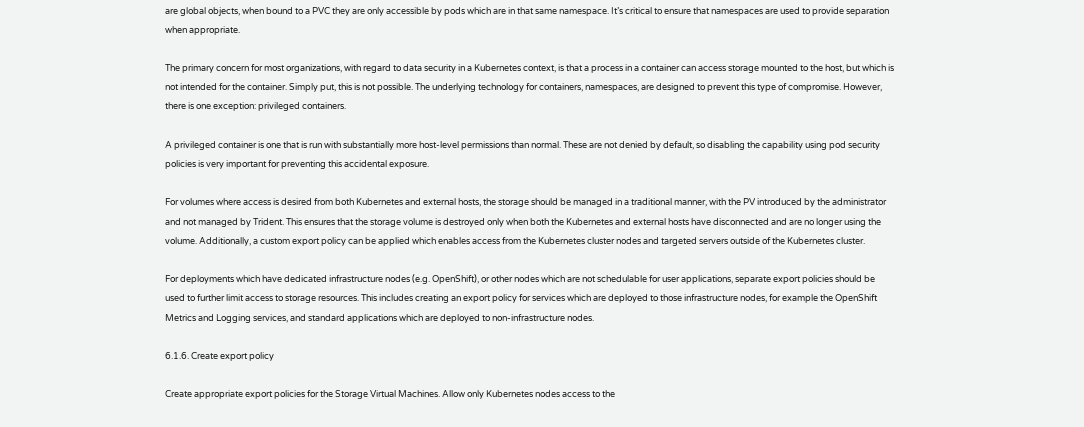are global objects, when bound to a PVC they are only accessible by pods which are in that same namespace. It’s critical to ensure that namespaces are used to provide separation when appropriate.

The primary concern for most organizations, with regard to data security in a Kubernetes context, is that a process in a container can access storage mounted to the host, but which is not intended for the container. Simply put, this is not possible. The underlying technology for containers, namespaces, are designed to prevent this type of compromise. However, there is one exception: privileged containers.

A privileged container is one that is run with substantially more host-level permissions than normal. These are not denied by default, so disabling the capability using pod security policies is very important for preventing this accidental exposure.

For volumes where access is desired from both Kubernetes and external hosts, the storage should be managed in a traditional manner, with the PV introduced by the administrator and not managed by Trident. This ensures that the storage volume is destroyed only when both the Kubernetes and external hosts have disconnected and are no longer using the volume. Additionally, a custom export policy can be applied which enables access from the Kubernetes cluster nodes and targeted servers outside of the Kubernetes cluster.

For deployments which have dedicated infrastructure nodes (e.g. OpenShift), or other nodes which are not schedulable for user applications, separate export policies should be used to further limit access to storage resources. This includes creating an export policy for services which are deployed to those infrastructure nodes, for example the OpenShift Metrics and Logging services, and standard applications which are deployed to non-infrastructure nodes.

6.1.6. Create export policy

Create appropriate export policies for the Storage Virtual Machines. Allow only Kubernetes nodes access to the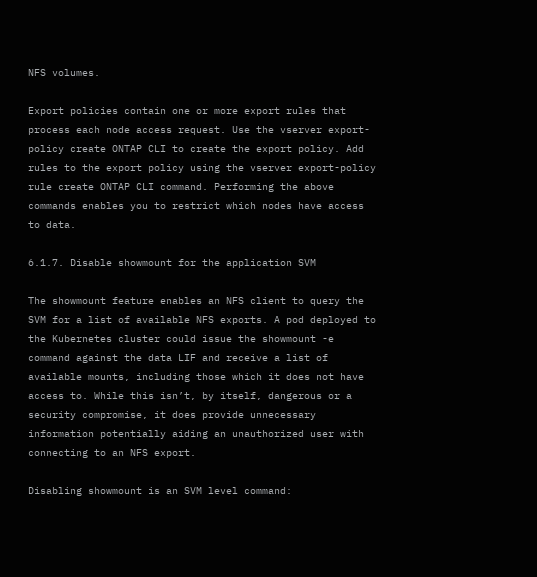NFS volumes.

Export policies contain one or more export rules that process each node access request. Use the vserver export-policy create ONTAP CLI to create the export policy. Add rules to the export policy using the vserver export-policy rule create ONTAP CLI command. Performing the above commands enables you to restrict which nodes have access to data.

6.1.7. Disable showmount for the application SVM

The showmount feature enables an NFS client to query the SVM for a list of available NFS exports. A pod deployed to the Kubernetes cluster could issue the showmount -e command against the data LIF and receive a list of available mounts, including those which it does not have access to. While this isn’t, by itself, dangerous or a security compromise, it does provide unnecessary information potentially aiding an unauthorized user with connecting to an NFS export.

Disabling showmount is an SVM level command: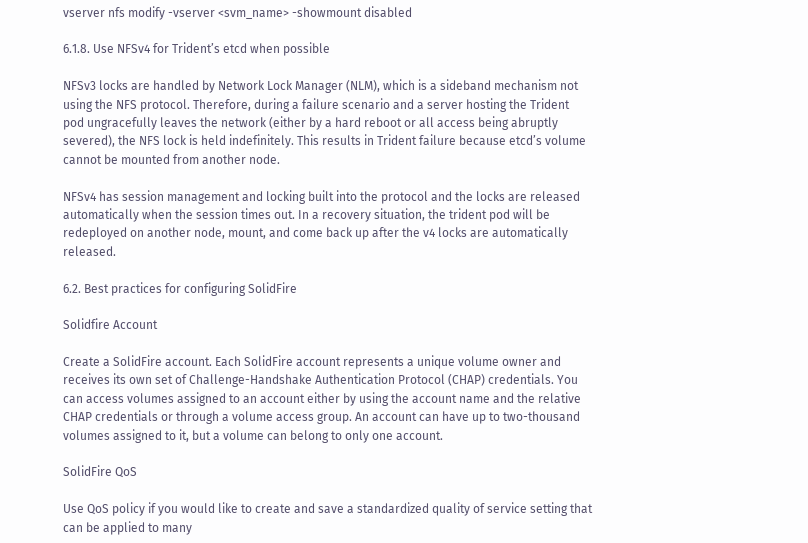vserver nfs modify -vserver <svm_name> -showmount disabled

6.1.8. Use NFSv4 for Trident’s etcd when possible

NFSv3 locks are handled by Network Lock Manager (NLM), which is a sideband mechanism not using the NFS protocol. Therefore, during a failure scenario and a server hosting the Trident pod ungracefully leaves the network (either by a hard reboot or all access being abruptly severed), the NFS lock is held indefinitely. This results in Trident failure because etcd’s volume cannot be mounted from another node.

NFSv4 has session management and locking built into the protocol and the locks are released automatically when the session times out. In a recovery situation, the trident pod will be redeployed on another node, mount, and come back up after the v4 locks are automatically released.

6.2. Best practices for configuring SolidFire

Solidfire Account

Create a SolidFire account. Each SolidFire account represents a unique volume owner and receives its own set of Challenge-Handshake Authentication Protocol (CHAP) credentials. You can access volumes assigned to an account either by using the account name and the relative CHAP credentials or through a volume access group. An account can have up to two-thousand volumes assigned to it, but a volume can belong to only one account.

SolidFire QoS

Use QoS policy if you would like to create and save a standardized quality of service setting that can be applied to many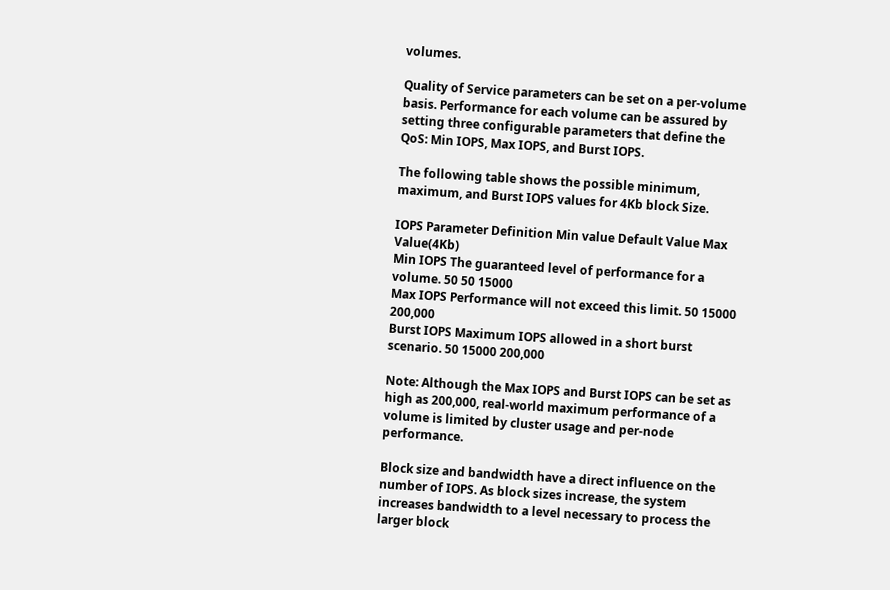volumes.

Quality of Service parameters can be set on a per-volume basis. Performance for each volume can be assured by setting three configurable parameters that define the QoS: Min IOPS, Max IOPS, and Burst IOPS.

The following table shows the possible minimum, maximum, and Burst IOPS values for 4Kb block Size.

IOPS Parameter Definition Min value Default Value Max Value(4Kb)
Min IOPS The guaranteed level of performance for a volume. 50 50 15000
Max IOPS Performance will not exceed this limit. 50 15000 200,000
Burst IOPS Maximum IOPS allowed in a short burst scenario. 50 15000 200,000

Note: Although the Max IOPS and Burst IOPS can be set as high as 200,000, real-world maximum performance of a volume is limited by cluster usage and per-node performance.

Block size and bandwidth have a direct influence on the number of IOPS. As block sizes increase, the system increases bandwidth to a level necessary to process the larger block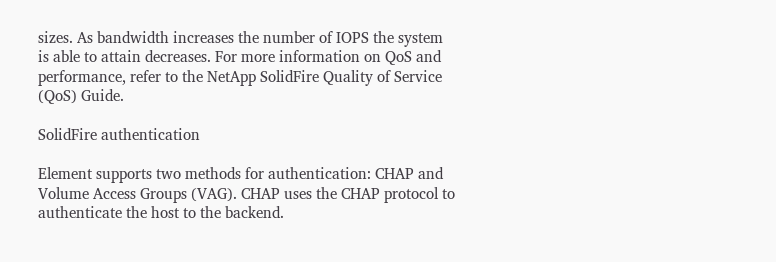sizes. As bandwidth increases the number of IOPS the system is able to attain decreases. For more information on QoS and performance, refer to the NetApp SolidFire Quality of Service (QoS) Guide.

SolidFire authentication

Element supports two methods for authentication: CHAP and Volume Access Groups (VAG). CHAP uses the CHAP protocol to authenticate the host to the backend.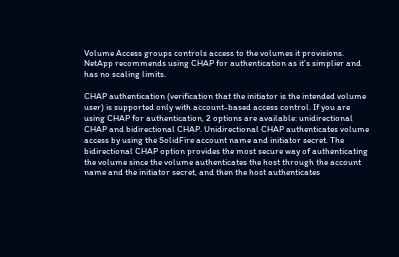Volume Access groups controls access to the volumes it provisions. NetApp recommends using CHAP for authentication as it’s simplier and has no scaling limits.

CHAP authentication (verification that the initiator is the intended volume user) is supported only with account-based access control. If you are using CHAP for authentication, 2 options are available: unidirectional CHAP and bidirectional CHAP. Unidirectional CHAP authenticates volume access by using the SolidFire account name and initiator secret. The bidirectional CHAP option provides the most secure way of authenticating the volume since the volume authenticates the host through the account name and the initiator secret, and then the host authenticates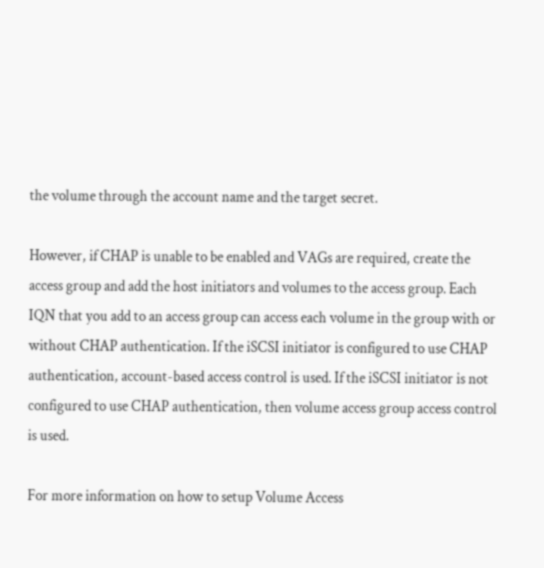the volume through the account name and the target secret.

However, if CHAP is unable to be enabled and VAGs are required, create the access group and add the host initiators and volumes to the access group. Each IQN that you add to an access group can access each volume in the group with or without CHAP authentication. If the iSCSI initiator is configured to use CHAP authentication, account-based access control is used. If the iSCSI initiator is not configured to use CHAP authentication, then volume access group access control is used.

For more information on how to setup Volume Access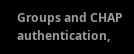Groups and CHAP authentication,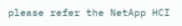please refer the NetApp HCI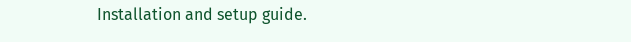Installation and setup guide.